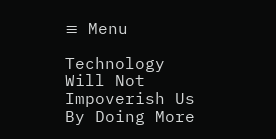≡ Menu

Technology Will Not Impoverish Us By Doing More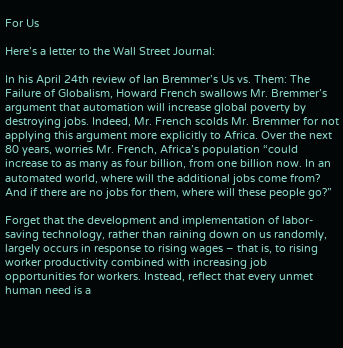For Us

Here’s a letter to the Wall Street Journal:

In his April 24th review of Ian Bremmer’s Us vs. Them: The Failure of Globalism, Howard French swallows Mr. Bremmer’s argument that automation will increase global poverty by destroying jobs. Indeed, Mr. French scolds Mr. Bremmer for not applying this argument more explicitly to Africa. Over the next 80 years, worries Mr. French, Africa’s population “could increase to as many as four billion, from one billion now. In an automated world, where will the additional jobs come from? And if there are no jobs for them, where will these people go?”

Forget that the development and implementation of labor-saving technology, rather than raining down on us randomly, largely occurs in response to rising wages – that is, to rising worker productivity combined with increasing job opportunities for workers. Instead, reflect that every unmet human need is a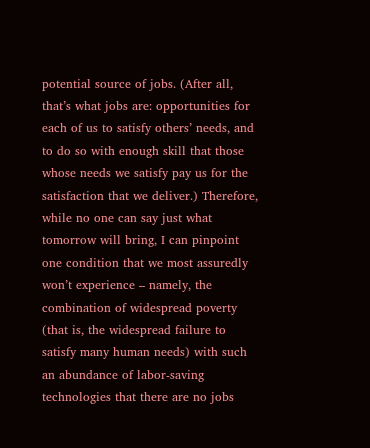potential source of jobs. (After all, that’s what jobs are: opportunities for each of us to satisfy others’ needs, and to do so with enough skill that those whose needs we satisfy pay us for the satisfaction that we deliver.) Therefore, while no one can say just what tomorrow will bring, I can pinpoint one condition that we most assuredly won’t experience – namely, the combination of widespread poverty (that is, the widespread failure to satisfy many human needs) with such an abundance of labor-saving technologies that there are no jobs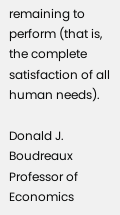remaining to perform (that is, the complete satisfaction of all human needs).

Donald J. Boudreaux
Professor of Economics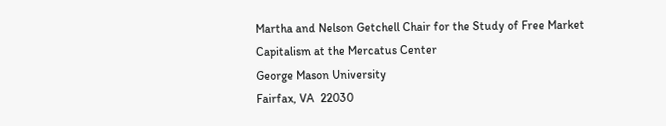Martha and Nelson Getchell Chair for the Study of Free Market Capitalism at the Mercatus Center
George Mason University
Fairfax, VA  22030